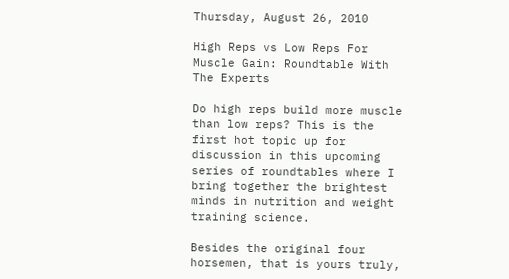Thursday, August 26, 2010

High Reps vs Low Reps For Muscle Gain: Roundtable With The Experts

Do high reps build more muscle than low reps? This is the first hot topic up for discussion in this upcoming series of roundtables where I bring together the brightest minds in nutrition and weight training science.

Besides the original four horsemen, that is yours truly,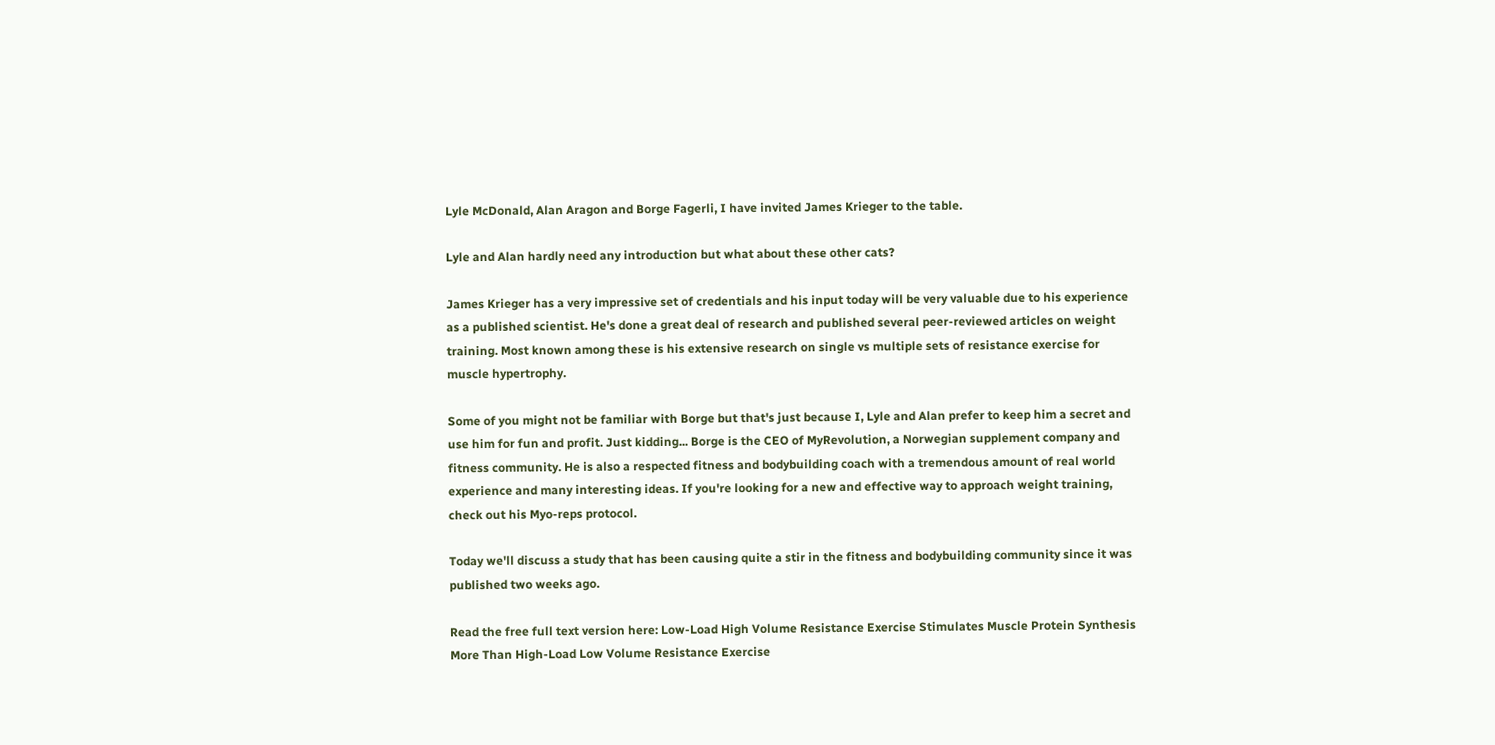Lyle McDonald, Alan Aragon and Borge Fagerli, I have invited James Krieger to the table.

Lyle and Alan hardly need any introduction but what about these other cats?

James Krieger has a very impressive set of credentials and his input today will be very valuable due to his experience as a published scientist. He's done a great deal of research and published several peer-reviewed articles on weight training. Most known among these is his extensive research on single vs multiple sets of resistance exercise for muscle hypertrophy.

Some of you might not be familiar with Borge but that's just because I, Lyle and Alan prefer to keep him a secret and use him for fun and profit. Just kidding... Borge is the CEO of MyRevolution, a Norwegian supplement company and fitness community. He is also a respected fitness and bodybuilding coach with a tremendous amount of real world experience and many interesting ideas. If you're looking for a new and effective way to approach weight training, check out his Myo-reps protocol.

Today we'll discuss a study that has been causing quite a stir in the fitness and bodybuilding community since it was published two weeks ago.

Read the free full text version here: Low-Load High Volume Resistance Exercise Stimulates Muscle Protein Synthesis More Than High-Load Low Volume Resistance Exercise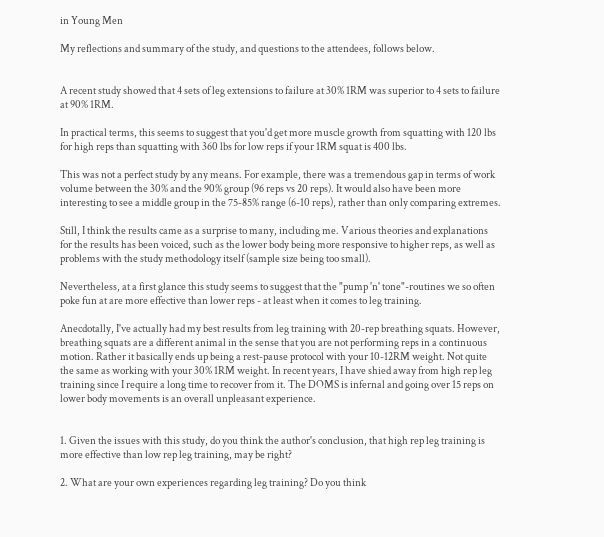in Young Men

My reflections and summary of the study, and questions to the attendees, follows below.


A recent study showed that 4 sets of leg extensions to failure at 30% 1RM was superior to 4 sets to failure at 90% 1RM.

In practical terms, this seems to suggest that you'd get more muscle growth from squatting with 120 lbs for high reps than squatting with 360 lbs for low reps if your 1RM squat is 400 lbs.

This was not a perfect study by any means. For example, there was a tremendous gap in terms of work volume between the 30% and the 90% group (96 reps vs 20 reps). It would also have been more interesting to see a middle group in the 75-85% range (6-10 reps), rather than only comparing extremes.

Still, I think the results came as a surprise to many, including me. Various theories and explanations for the results has been voiced, such as the lower body being more responsive to higher reps, as well as problems with the study methodology itself (sample size being too small).

Nevertheless, at a first glance this study seems to suggest that the "pump 'n' tone"-routines we so often poke fun at are more effective than lower reps - at least when it comes to leg training.

Anecdotally, I've actually had my best results from leg training with 20-rep breathing squats. However, breathing squats are a different animal in the sense that you are not performing reps in a continuous motion. Rather it basically ends up being a rest-pause protocol with your 10-12RM weight. Not quite the same as working with your 30% 1RM weight. In recent years, I have shied away from high rep leg training since I require a long time to recover from it. The DOMS is infernal and going over 15 reps on lower body movements is an overall unpleasant experience.


1. Given the issues with this study, do you think the author's conclusion, that high rep leg training is more effective than low rep leg training, may be right?

2. What are your own experiences regarding leg training? Do you think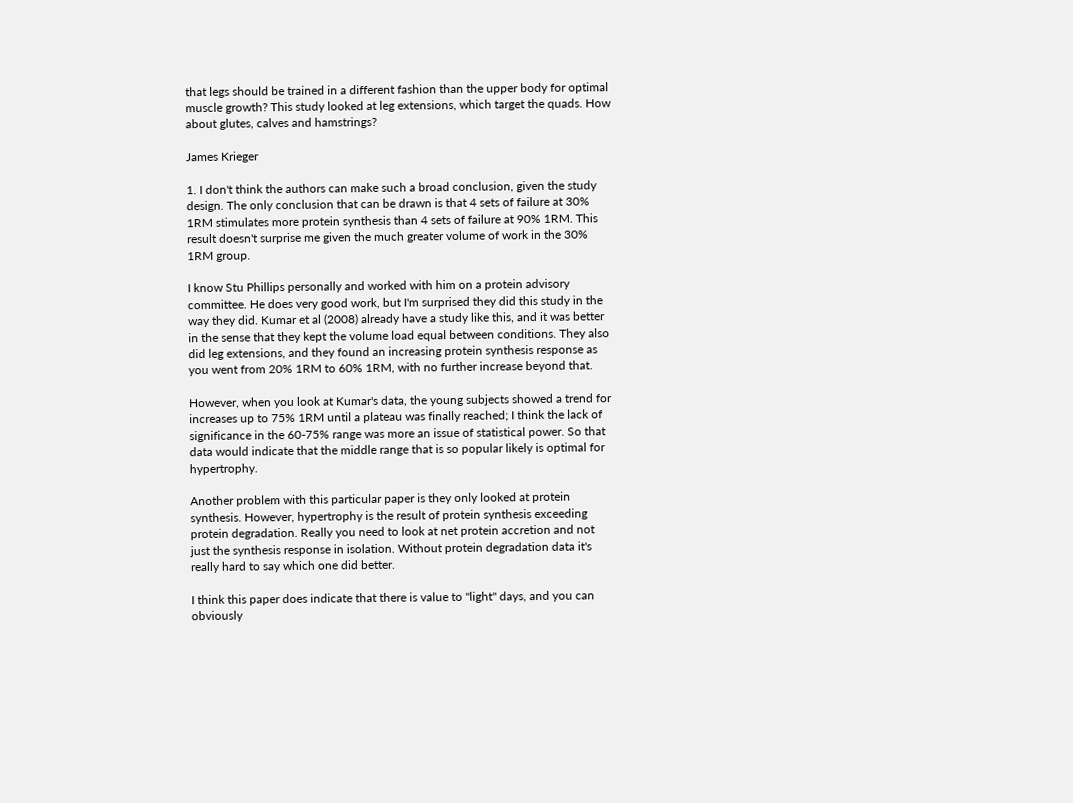that legs should be trained in a different fashion than the upper body for optimal muscle growth? This study looked at leg extensions, which target the quads. How about glutes, calves and hamstrings?

James Krieger

1. I don't think the authors can make such a broad conclusion, given the study design. The only conclusion that can be drawn is that 4 sets of failure at 30% 1RM stimulates more protein synthesis than 4 sets of failure at 90% 1RM. This result doesn't surprise me given the much greater volume of work in the 30% 1RM group.

I know Stu Phillips personally and worked with him on a protein advisory committee. He does very good work, but I'm surprised they did this study in the way they did. Kumar et al (2008) already have a study like this, and it was better in the sense that they kept the volume load equal between conditions. They also did leg extensions, and they found an increasing protein synthesis response as you went from 20% 1RM to 60% 1RM, with no further increase beyond that.

However, when you look at Kumar's data, the young subjects showed a trend for increases up to 75% 1RM until a plateau was finally reached; I think the lack of significance in the 60-75% range was more an issue of statistical power. So that data would indicate that the middle range that is so popular likely is optimal for hypertrophy.

Another problem with this particular paper is they only looked at protein synthesis. However, hypertrophy is the result of protein synthesis exceeding protein degradation. Really you need to look at net protein accretion and not just the synthesis response in isolation. Without protein degradation data it's really hard to say which one did better.

I think this paper does indicate that there is value to "light" days, and you can obviously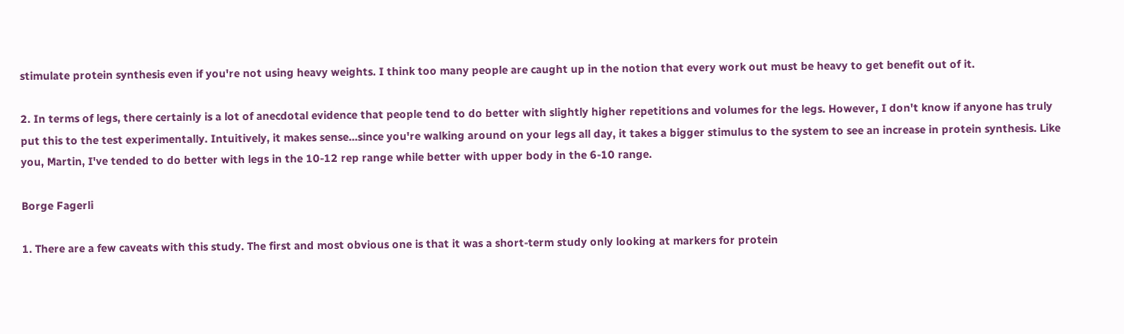stimulate protein synthesis even if you're not using heavy weights. I think too many people are caught up in the notion that every work out must be heavy to get benefit out of it.

2. In terms of legs, there certainly is a lot of anecdotal evidence that people tend to do better with slightly higher repetitions and volumes for the legs. However, I don't know if anyone has truly put this to the test experimentally. Intuitively, it makes sense...since you're walking around on your legs all day, it takes a bigger stimulus to the system to see an increase in protein synthesis. Like you, Martin, I've tended to do better with legs in the 10-12 rep range while better with upper body in the 6-10 range.

Borge Fagerli

1. There are a few caveats with this study. The first and most obvious one is that it was a short-term study only looking at markers for protein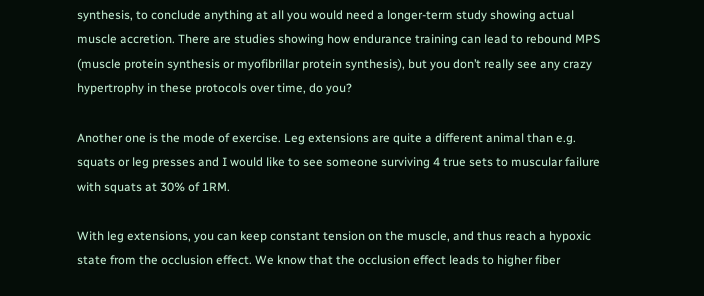synthesis, to conclude anything at all you would need a longer-term study showing actual muscle accretion. There are studies showing how endurance training can lead to rebound MPS (muscle protein synthesis or myofibrillar protein synthesis), but you don’t really see any crazy hypertrophy in these protocols over time, do you?

Another one is the mode of exercise. Leg extensions are quite a different animal than e.g. squats or leg presses and I would like to see someone surviving 4 true sets to muscular failure with squats at 30% of 1RM.

With leg extensions, you can keep constant tension on the muscle, and thus reach a hypoxic state from the occlusion effect. We know that the occlusion effect leads to higher fiber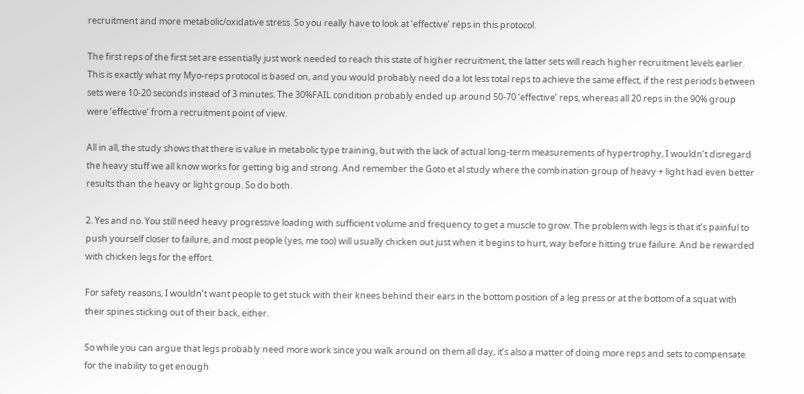recruitment and more metabolic/oxidative stress. So you really have to look at ‘effective’ reps in this protocol.

The first reps of the first set are essentially just work needed to reach this state of higher recruitment, the latter sets will reach higher recruitment levels earlier. This is exactly what my Myo-reps protocol is based on, and you would probably need do a lot less total reps to achieve the same effect, if the rest periods between sets were 10-20 seconds instead of 3 minutes. The 30%FAIL condition probably ended up around 50-70 ‘effective’ reps, whereas all 20 reps in the 90% group were ‘effective’ from a recruitment point of view.

All in all, the study shows that there is value in metabolic type training, but with the lack of actual long-term measurements of hypertrophy, I wouldn’t disregard the heavy stuff we all know works for getting big and strong. And remember the Goto et al study where the combination group of heavy + light had even better results than the heavy or light group. So do both.

2. Yes and no. You still need heavy progressive loading with sufficient volume and frequency to get a muscle to grow. The problem with legs is that it’s painful to push yourself closer to failure, and most people (yes, me too) will usually chicken out just when it begins to hurt, way before hitting true failure. And be rewarded with chicken legs for the effort.

For safety reasons, I wouldn’t want people to get stuck with their knees behind their ears in the bottom position of a leg press or at the bottom of a squat with their spines sticking out of their back, either.

So while you can argue that legs probably need more work since you walk around on them all day, it’s also a matter of doing more reps and sets to compensate for the inability to get enough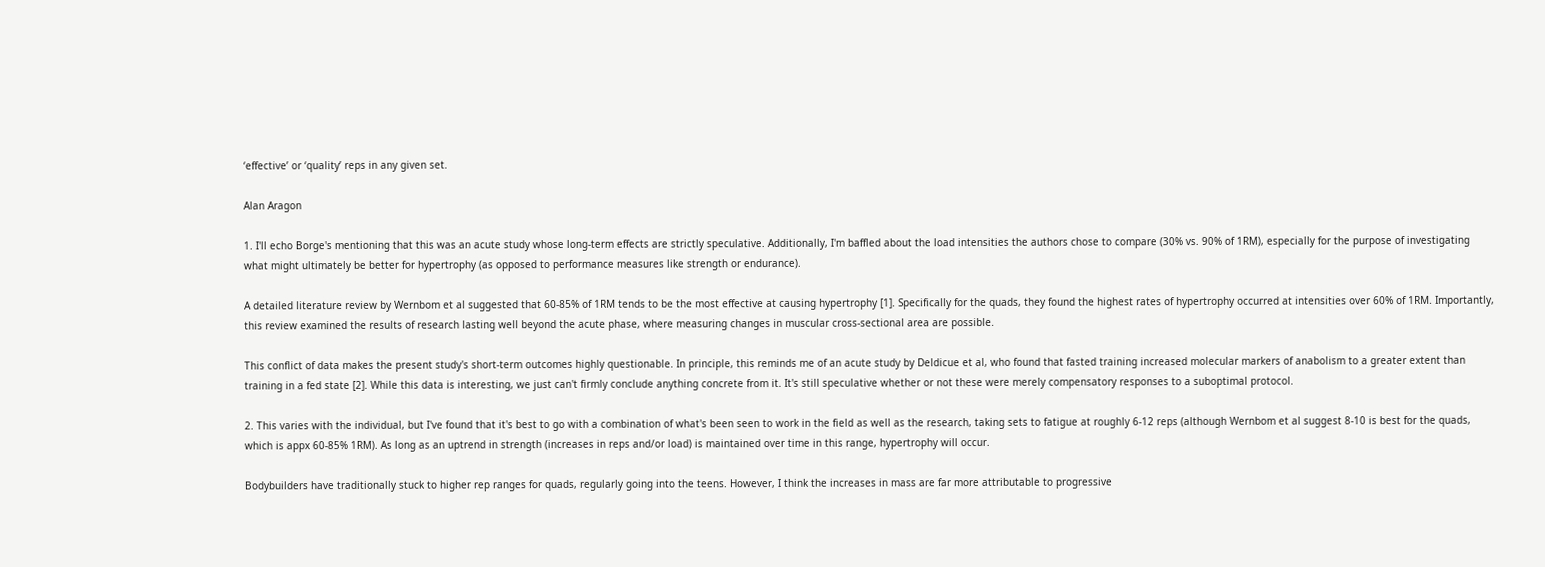‘effective’ or ‘quality’ reps in any given set.

Alan Aragon

1. I'll echo Borge's mentioning that this was an acute study whose long-term effects are strictly speculative. Additionally, I'm baffled about the load intensities the authors chose to compare (30% vs. 90% of 1RM), especially for the purpose of investigating what might ultimately be better for hypertrophy (as opposed to performance measures like strength or endurance).

A detailed literature review by Wernbom et al suggested that 60-85% of 1RM tends to be the most effective at causing hypertrophy [1]. Specifically for the quads, they found the highest rates of hypertrophy occurred at intensities over 60% of 1RM. Importantly, this review examined the results of research lasting well beyond the acute phase, where measuring changes in muscular cross-sectional area are possible.

This conflict of data makes the present study's short-term outcomes highly questionable. In principle, this reminds me of an acute study by Deldicue et al, who found that fasted training increased molecular markers of anabolism to a greater extent than training in a fed state [2]. While this data is interesting, we just can't firmly conclude anything concrete from it. It's still speculative whether or not these were merely compensatory responses to a suboptimal protocol.

2. This varies with the individual, but I've found that it's best to go with a combination of what's been seen to work in the field as well as the research, taking sets to fatigue at roughly 6-12 reps (although Wernbom et al suggest 8-10 is best for the quads, which is appx 60-85% 1RM). As long as an uptrend in strength (increases in reps and/or load) is maintained over time in this range, hypertrophy will occur.

Bodybuilders have traditionally stuck to higher rep ranges for quads, regularly going into the teens. However, I think the increases in mass are far more attributable to progressive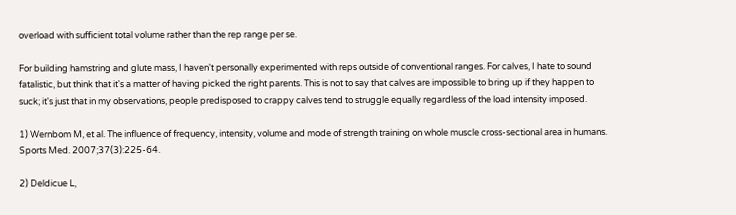overload with sufficient total volume rather than the rep range per se.

For building hamstring and glute mass, I haven't personally experimented with reps outside of conventional ranges. For calves, I hate to sound fatalistic, but think that it's a matter of having picked the right parents. This is not to say that calves are impossible to bring up if they happen to suck; it's just that in my observations, people predisposed to crappy calves tend to struggle equally regardless of the load intensity imposed.

1) Wernbom M, et al. The influence of frequency, intensity, volume and mode of strength training on whole muscle cross-sectional area in humans. Sports Med. 2007;37(3):225-64.

2) Deldicue L,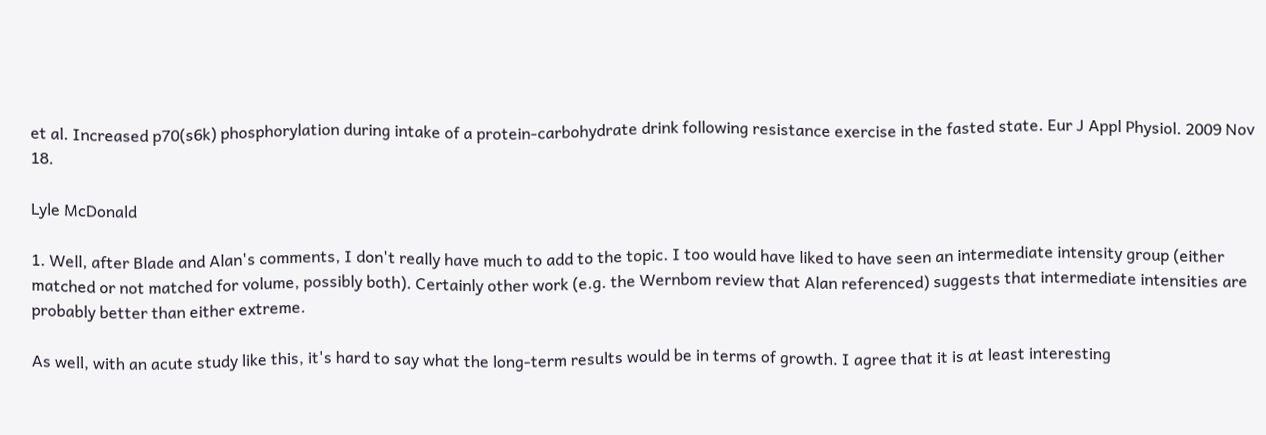et al. Increased p70(s6k) phosphorylation during intake of a protein-carbohydrate drink following resistance exercise in the fasted state. Eur J Appl Physiol. 2009 Nov 18.

Lyle McDonald

1. Well, after Blade and Alan's comments, I don't really have much to add to the topic. I too would have liked to have seen an intermediate intensity group (either matched or not matched for volume, possibly both). Certainly other work (e.g. the Wernbom review that Alan referenced) suggests that intermediate intensities are probably better than either extreme.

As well, with an acute study like this, it's hard to say what the long-term results would be in terms of growth. I agree that it is at least interesting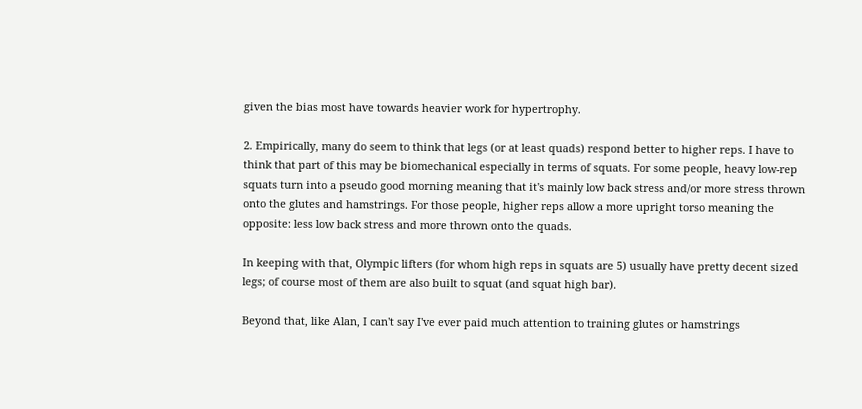given the bias most have towards heavier work for hypertrophy.

2. Empirically, many do seem to think that legs (or at least quads) respond better to higher reps. I have to think that part of this may be biomechanical especially in terms of squats. For some people, heavy low-rep squats turn into a pseudo good morning meaning that it's mainly low back stress and/or more stress thrown onto the glutes and hamstrings. For those people, higher reps allow a more upright torso meaning the opposite: less low back stress and more thrown onto the quads.

In keeping with that, Olympic lifters (for whom high reps in squats are 5) usually have pretty decent sized legs; of course most of them are also built to squat (and squat high bar).

Beyond that, like Alan, I can't say I've ever paid much attention to training glutes or hamstrings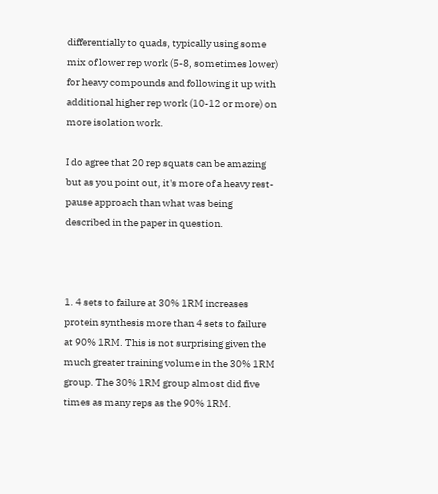differentially to quads, typically using some mix of lower rep work (5-8, sometimes lower) for heavy compounds and following it up with additional higher rep work (10-12 or more) on more isolation work.

I do agree that 20 rep squats can be amazing but as you point out, it's more of a heavy rest-pause approach than what was being described in the paper in question.



1. 4 sets to failure at 30% 1RM increases protein synthesis more than 4 sets to failure at 90% 1RM. This is not surprising given the much greater training volume in the 30% 1RM group. The 30% 1RM group almost did five times as many reps as the 90% 1RM.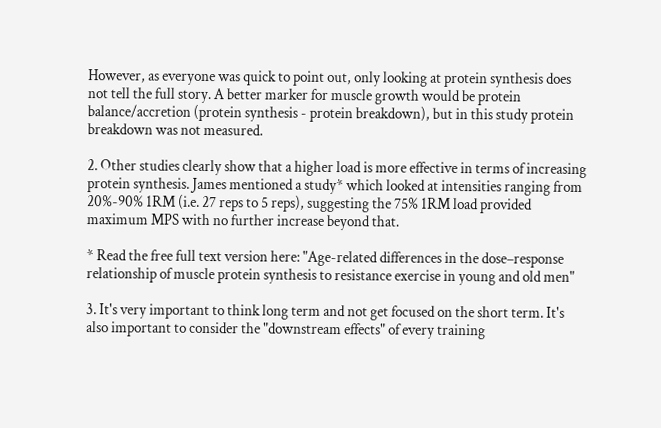However, as everyone was quick to point out, only looking at protein synthesis does not tell the full story. A better marker for muscle growth would be protein balance/accretion (protein synthesis - protein breakdown), but in this study protein breakdown was not measured.

2. Other studies clearly show that a higher load is more effective in terms of increasing protein synthesis. James mentioned a study* which looked at intensities ranging from 20%-90% 1RM (i.e. 27 reps to 5 reps), suggesting the 75% 1RM load provided maximum MPS with no further increase beyond that.

* Read the free full text version here: "Age-related differences in the dose–response relationship of muscle protein synthesis to resistance exercise in young and old men"

3. It's very important to think long term and not get focused on the short term. It's also important to consider the "downstream effects" of every training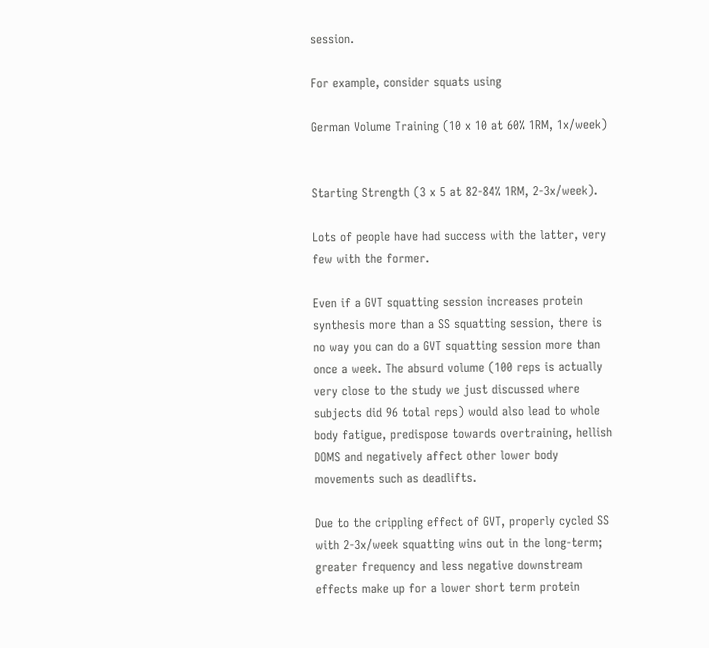session.

For example, consider squats using

German Volume Training (10 x 10 at 60% 1RM, 1x/week)


Starting Strength (3 x 5 at 82-84% 1RM, 2-3x/week).

Lots of people have had success with the latter, very few with the former.

Even if a GVT squatting session increases protein synthesis more than a SS squatting session, there is no way you can do a GVT squatting session more than once a week. The absurd volume (100 reps is actually very close to the study we just discussed where subjects did 96 total reps) would also lead to whole body fatigue, predispose towards overtraining, hellish DOMS and negatively affect other lower body movements such as deadlifts.

Due to the crippling effect of GVT, properly cycled SS with 2-3x/week squatting wins out in the long-term; greater frequency and less negative downstream effects make up for a lower short term protein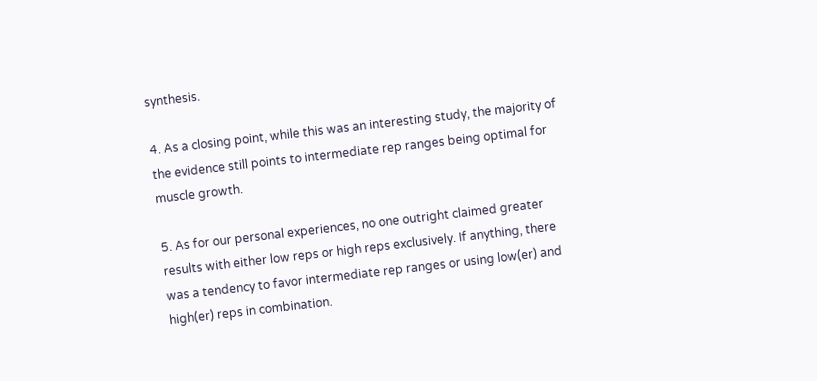synthesis.

4. As a closing point, while this was an interesting study, the majority of the evidence still points to intermediate rep ranges being optimal for muscle growth.

5. As for our personal experiences, no one outright claimed greater results with either low reps or high reps exclusively. If anything, there was a tendency to favor intermediate rep ranges or using low(er) and high(er) reps in combination.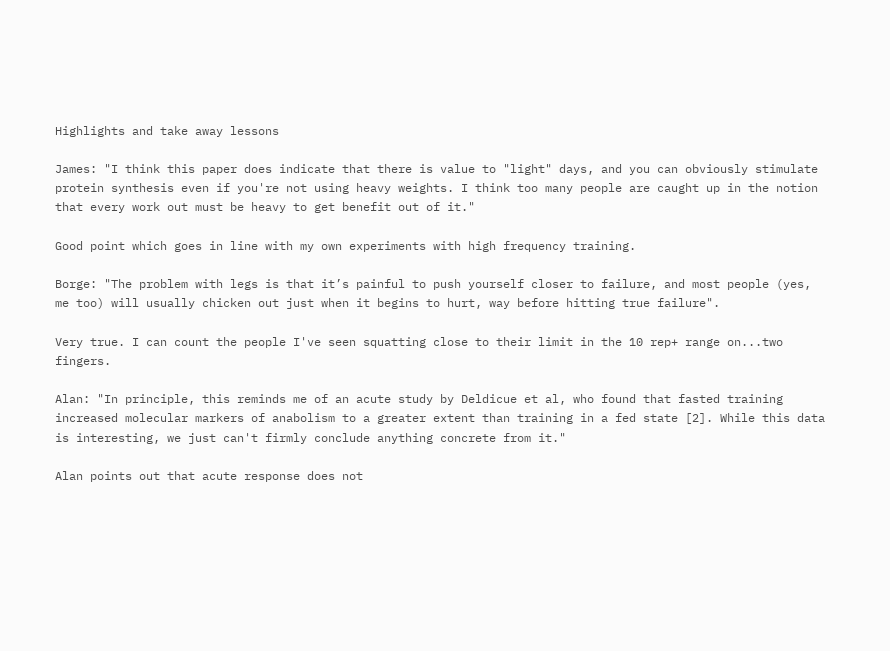Highlights and take away lessons

James: "I think this paper does indicate that there is value to "light" days, and you can obviously stimulate protein synthesis even if you're not using heavy weights. I think too many people are caught up in the notion that every work out must be heavy to get benefit out of it."

Good point which goes in line with my own experiments with high frequency training.

Borge: "The problem with legs is that it’s painful to push yourself closer to failure, and most people (yes, me too) will usually chicken out just when it begins to hurt, way before hitting true failure".

Very true. I can count the people I've seen squatting close to their limit in the 10 rep+ range on...two fingers.

Alan: "In principle, this reminds me of an acute study by Deldicue et al, who found that fasted training increased molecular markers of anabolism to a greater extent than training in a fed state [2]. While this data is interesting, we just can't firmly conclude anything concrete from it."

Alan points out that acute response does not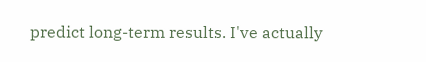predict long-term results. I've actually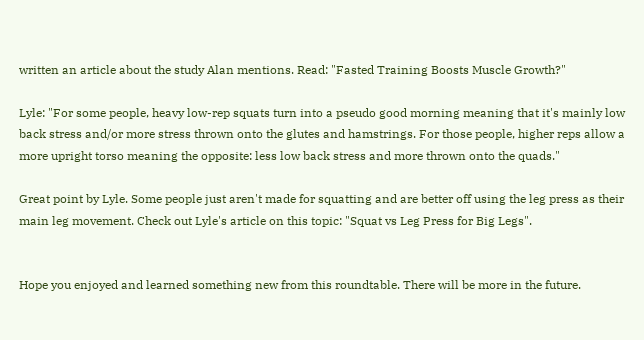written an article about the study Alan mentions. Read: "Fasted Training Boosts Muscle Growth?"

Lyle: "For some people, heavy low-rep squats turn into a pseudo good morning meaning that it's mainly low back stress and/or more stress thrown onto the glutes and hamstrings. For those people, higher reps allow a more upright torso meaning the opposite: less low back stress and more thrown onto the quads."

Great point by Lyle. Some people just aren't made for squatting and are better off using the leg press as their main leg movement. Check out Lyle's article on this topic: "Squat vs Leg Press for Big Legs".


Hope you enjoyed and learned something new from this roundtable. There will be more in the future.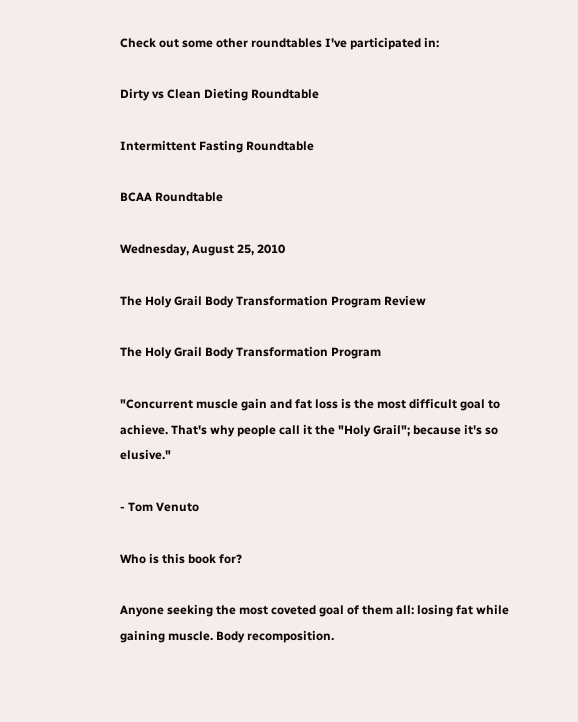Check out some other roundtables I've participated in:

Dirty vs Clean Dieting Roundtable

Intermittent Fasting Roundtable

BCAA Roundtable

Wednesday, August 25, 2010

The Holy Grail Body Transformation Program Review

The Holy Grail Body Transformation Program

"Concurrent muscle gain and fat loss is the most difficult goal to achieve. That's why people call it the "Holy Grail"; because it's so elusive."

- Tom Venuto

Who is this book for?

Anyone seeking the most coveted goal of them all: losing fat while gaining muscle. Body recomposition.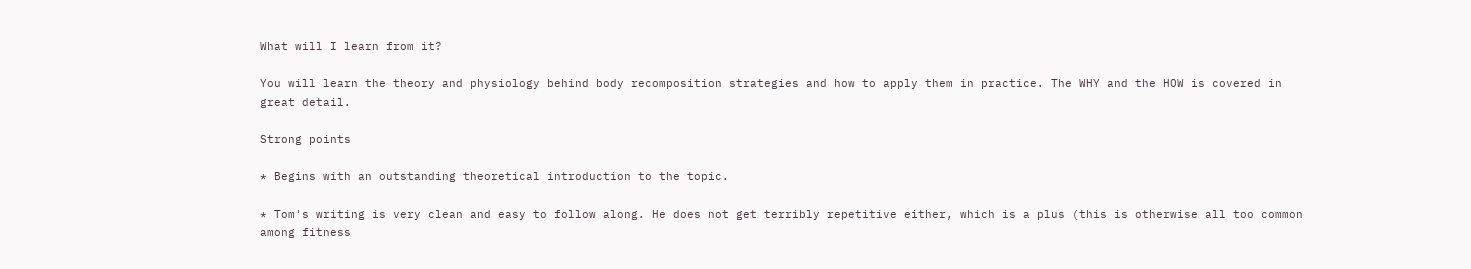What will I learn from it?

You will learn the theory and physiology behind body recomposition strategies and how to apply them in practice. The WHY and the HOW is covered in great detail.

Strong points

* Begins with an outstanding theoretical introduction to the topic.

* Tom's writing is very clean and easy to follow along. He does not get terribly repetitive either, which is a plus (this is otherwise all too common among fitness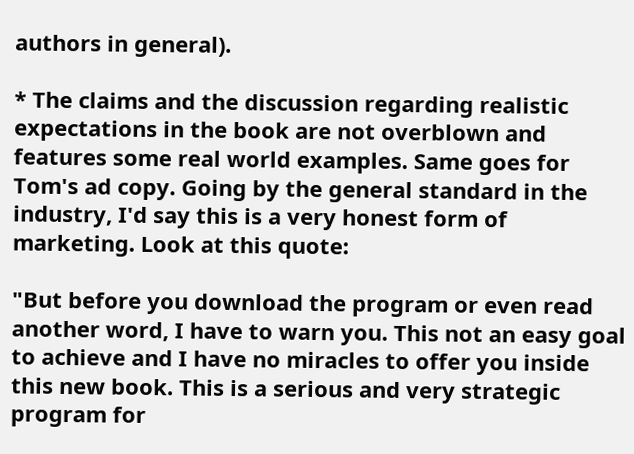authors in general).

* The claims and the discussion regarding realistic expectations in the book are not overblown and features some real world examples. Same goes for Tom's ad copy. Going by the general standard in the industry, I'd say this is a very honest form of marketing. Look at this quote:

"But before you download the program or even read another word, I have to warn you. This not an easy goal to achieve and I have no miracles to offer you inside this new book. This is a serious and very strategic program for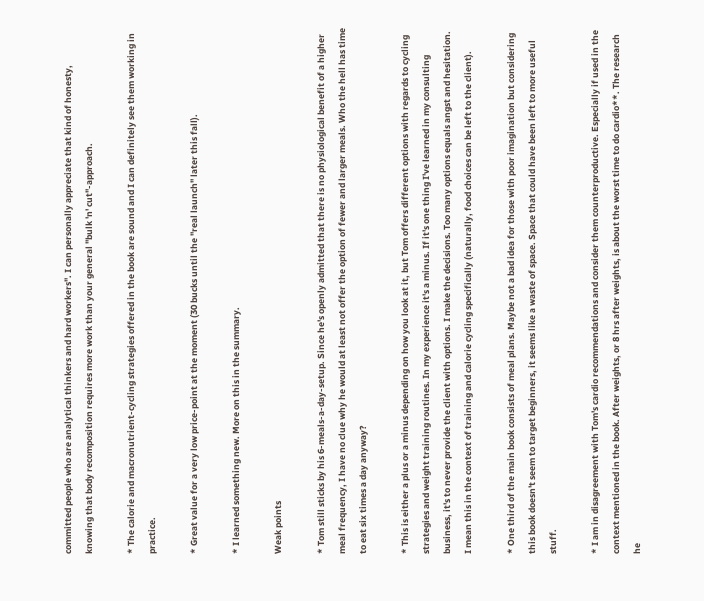committed people who are analytical thinkers and hard workers". I can personally appreciate that kind of honesty, knowing that body recomposition requires more work than your general "bulk 'n' cut"-approach.

* The calorie and macronutrient-cycling strategies offered in the book are sound and I can definitely see them working in practice.

* Great value for a very low price-point at the moment (30 bucks until the "real launch" later this fall).

* I learned something new. More on this in the summary.

Weak points

* Tom still sticks by his 6-meals-a-day-setup. Since he's openly admitted that there is no physiological benefit of a higher meal frequency, I have no clue why he would at least not offer the option of fewer and larger meals. Who the hell has time to eat six times a day anyway?

* This is either a plus or a minus depending on how you look at it, but Tom offers different options with regards to cycling strategies and weight training routines. In my experience it's a minus. If it's one thing I've learned in my consulting business, it's to never provide the client with options. I make the decisions. Too many options equals angst and hesitation. I mean this in the context of training and calorie cycling specifically (naturally, food choices can be left to the client).

* One third of the main book consists of meal plans. Maybe not a bad idea for those with poor imagination but considering this book doesn't seem to target beginners, it seems like a waste of space. Space that could have been left to more useful stuff.

* I am in disagreement with Tom's cardio recommendations and consider them counterproductive. Especially if used in the context mentioned in the book. After weights, or 8 hrs after weights, is about the worst time to do cardio**. The research he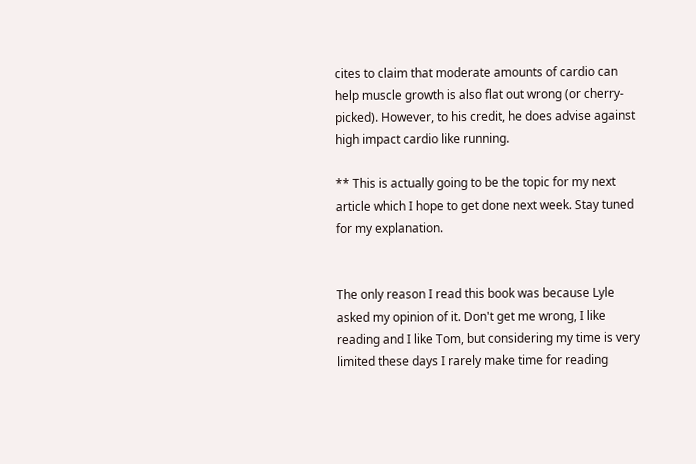cites to claim that moderate amounts of cardio can help muscle growth is also flat out wrong (or cherry-picked). However, to his credit, he does advise against high impact cardio like running.

** This is actually going to be the topic for my next article which I hope to get done next week. Stay tuned for my explanation.


The only reason I read this book was because Lyle asked my opinion of it. Don't get me wrong, I like reading and I like Tom, but considering my time is very limited these days I rarely make time for reading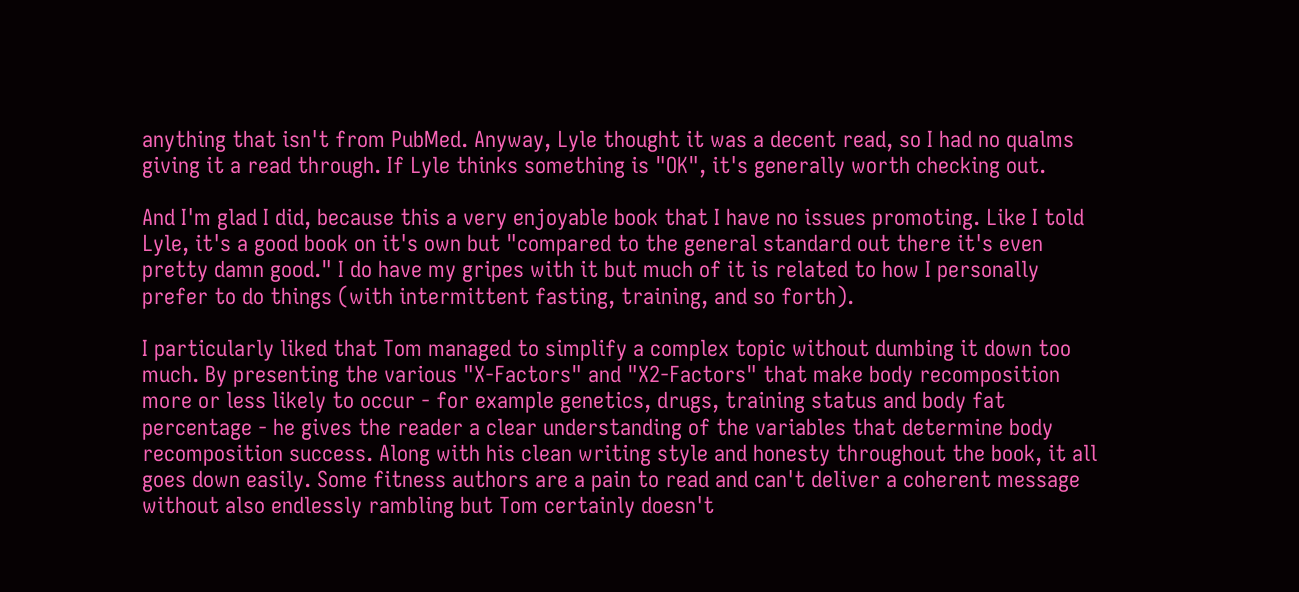anything that isn't from PubMed. Anyway, Lyle thought it was a decent read, so I had no qualms giving it a read through. If Lyle thinks something is "OK", it's generally worth checking out.

And I'm glad I did, because this a very enjoyable book that I have no issues promoting. Like I told Lyle, it's a good book on it's own but "compared to the general standard out there it's even pretty damn good." I do have my gripes with it but much of it is related to how I personally prefer to do things (with intermittent fasting, training, and so forth).

I particularly liked that Tom managed to simplify a complex topic without dumbing it down too much. By presenting the various "X-Factors" and "X2-Factors" that make body recomposition more or less likely to occur - for example genetics, drugs, training status and body fat percentage - he gives the reader a clear understanding of the variables that determine body recomposition success. Along with his clean writing style and honesty throughout the book, it all goes down easily. Some fitness authors are a pain to read and can't deliver a coherent message without also endlessly rambling but Tom certainly doesn't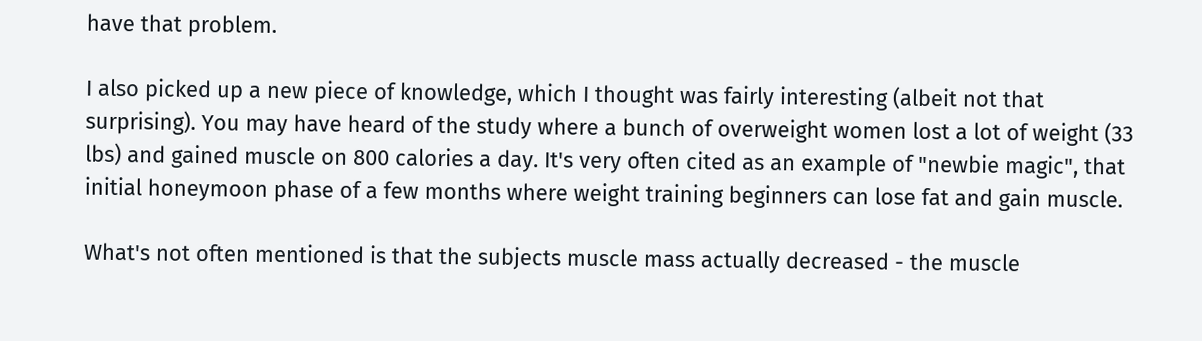have that problem.

I also picked up a new piece of knowledge, which I thought was fairly interesting (albeit not that surprising). You may have heard of the study where a bunch of overweight women lost a lot of weight (33 lbs) and gained muscle on 800 calories a day. It's very often cited as an example of "newbie magic", that initial honeymoon phase of a few months where weight training beginners can lose fat and gain muscle.

What's not often mentioned is that the subjects muscle mass actually decreased - the muscle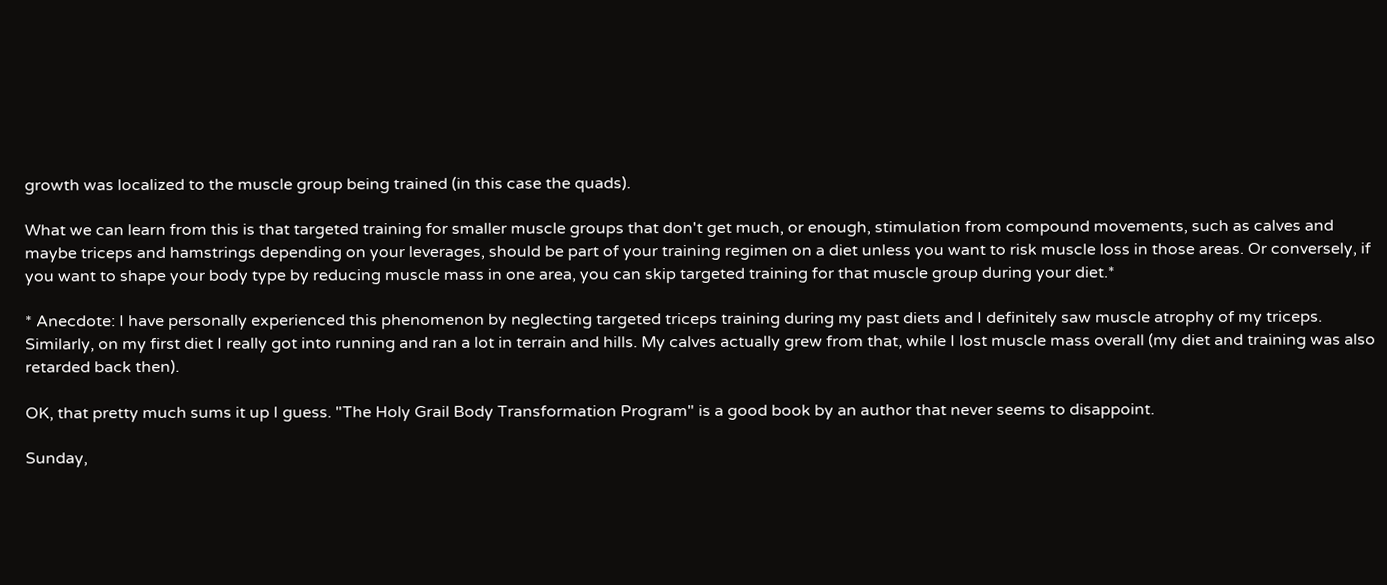growth was localized to the muscle group being trained (in this case the quads).

What we can learn from this is that targeted training for smaller muscle groups that don't get much, or enough, stimulation from compound movements, such as calves and maybe triceps and hamstrings depending on your leverages, should be part of your training regimen on a diet unless you want to risk muscle loss in those areas. Or conversely, if you want to shape your body type by reducing muscle mass in one area, you can skip targeted training for that muscle group during your diet.*

* Anecdote: I have personally experienced this phenomenon by neglecting targeted triceps training during my past diets and I definitely saw muscle atrophy of my triceps. Similarly, on my first diet I really got into running and ran a lot in terrain and hills. My calves actually grew from that, while I lost muscle mass overall (my diet and training was also retarded back then).

OK, that pretty much sums it up I guess. "The Holy Grail Body Transformation Program" is a good book by an author that never seems to disappoint.

Sunday,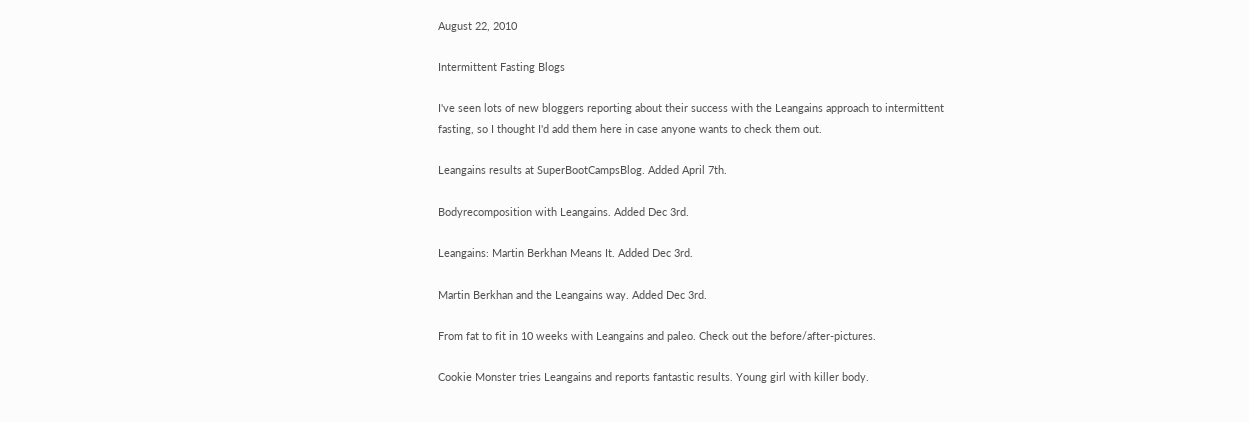August 22, 2010

Intermittent Fasting Blogs

I've seen lots of new bloggers reporting about their success with the Leangains approach to intermittent fasting, so I thought I'd add them here in case anyone wants to check them out.

Leangains results at SuperBootCampsBlog. Added April 7th.

Bodyrecomposition with Leangains. Added Dec 3rd.

Leangains: Martin Berkhan Means It. Added Dec 3rd.

Martin Berkhan and the Leangains way. Added Dec 3rd.

From fat to fit in 10 weeks with Leangains and paleo. Check out the before/after-pictures.

Cookie Monster tries Leangains and reports fantastic results. Young girl with killer body.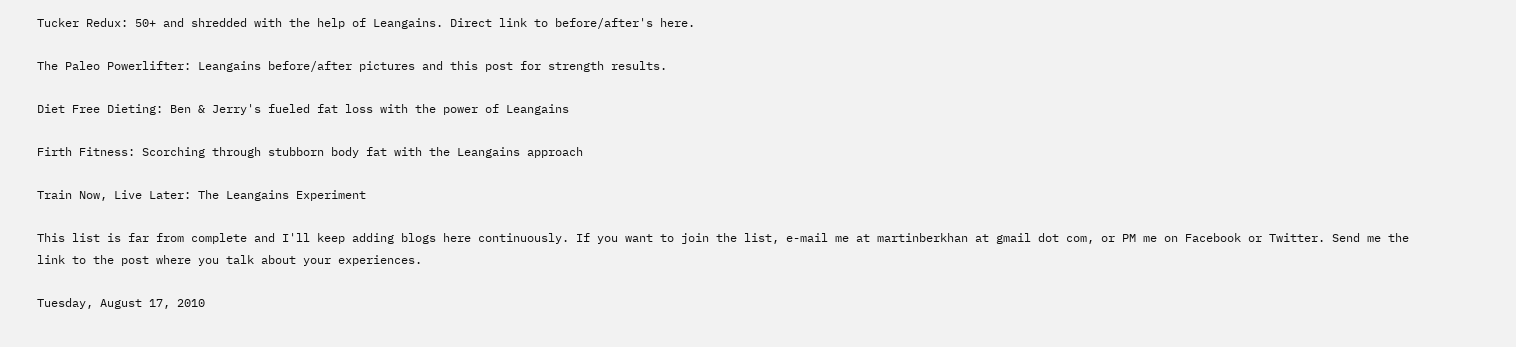Tucker Redux: 50+ and shredded with the help of Leangains. Direct link to before/after's here.

The Paleo Powerlifter: Leangains before/after pictures and this post for strength results.

Diet Free Dieting: Ben & Jerry's fueled fat loss with the power of Leangains

Firth Fitness: Scorching through stubborn body fat with the Leangains approach

Train Now, Live Later: The Leangains Experiment

This list is far from complete and I'll keep adding blogs here continuously. If you want to join the list, e-mail me at martinberkhan at gmail dot com, or PM me on Facebook or Twitter. Send me the link to the post where you talk about your experiences.

Tuesday, August 17, 2010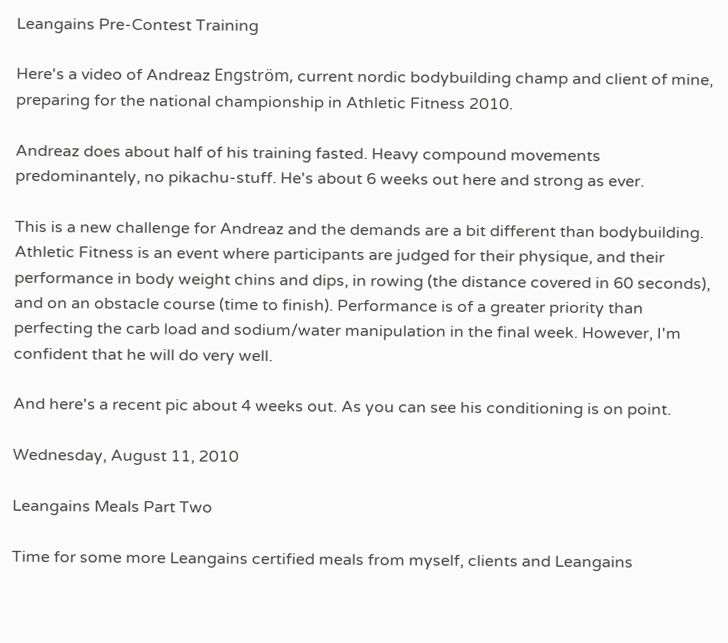Leangains Pre-Contest Training

Here's a video of Andreaz Engström, current nordic bodybuilding champ and client of mine, preparing for the national championship in Athletic Fitness 2010.

Andreaz does about half of his training fasted. Heavy compound movements predominantely, no pikachu-stuff. He's about 6 weeks out here and strong as ever.

This is a new challenge for Andreaz and the demands are a bit different than bodybuilding. Athletic Fitness is an event where participants are judged for their physique, and their performance in body weight chins and dips, in rowing (the distance covered in 60 seconds), and on an obstacle course (time to finish). Performance is of a greater priority than perfecting the carb load and sodium/water manipulation in the final week. However, I'm confident that he will do very well.

And here's a recent pic about 4 weeks out. As you can see his conditioning is on point.

Wednesday, August 11, 2010

Leangains Meals Part Two

Time for some more Leangains certified meals from myself, clients and Leangains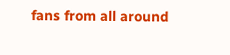fans from all around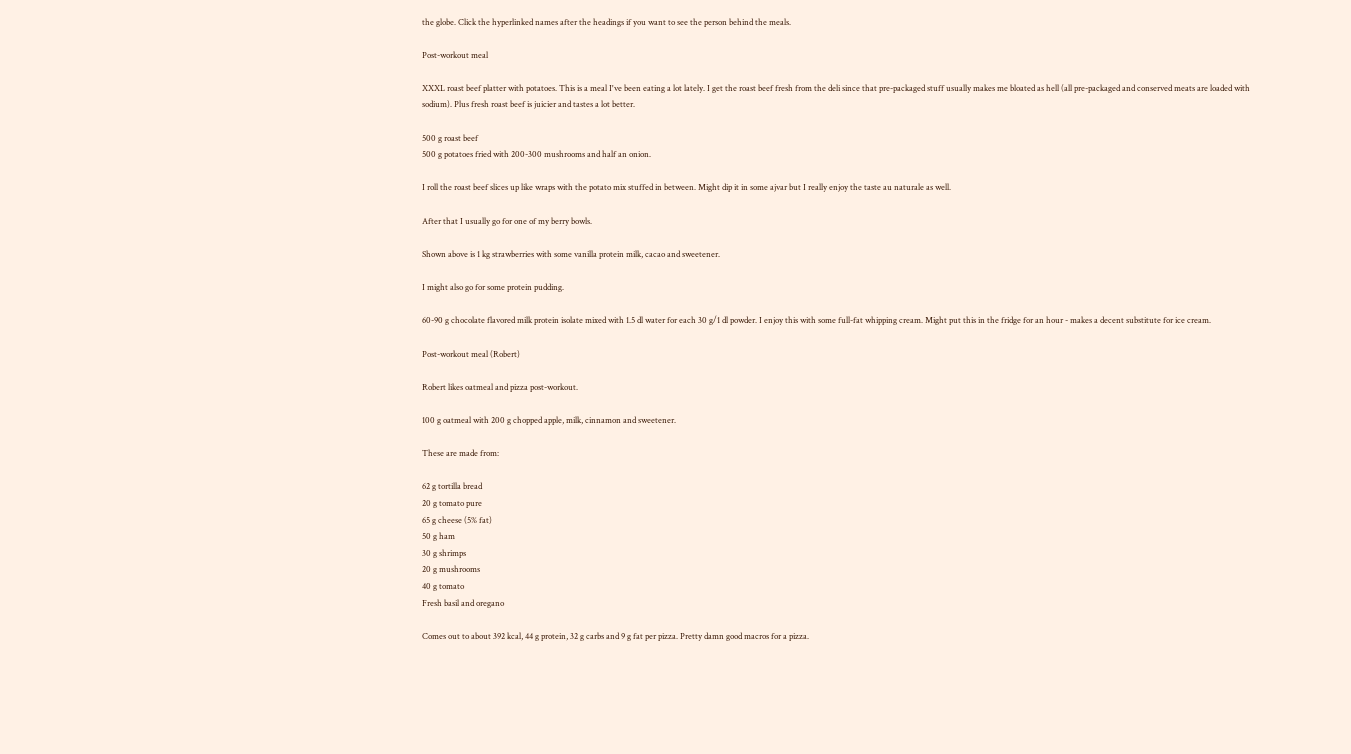the globe. Click the hyperlinked names after the headings if you want to see the person behind the meals.

Post-workout meal

XXXL roast beef platter with potatoes. This is a meal I've been eating a lot lately. I get the roast beef fresh from the deli since that pre-packaged stuff usually makes me bloated as hell (all pre-packaged and conserved meats are loaded with sodium). Plus fresh roast beef is juicier and tastes a lot better.

500 g roast beef
500 g potatoes fried with 200-300 mushrooms and half an onion.

I roll the roast beef slices up like wraps with the potato mix stuffed in between. Might dip it in some ajvar but I really enjoy the taste au naturale as well.

After that I usually go for one of my berry bowls.

Shown above is 1 kg strawberries with some vanilla protein milk, cacao and sweetener.

I might also go for some protein pudding.

60-90 g chocolate flavored milk protein isolate mixed with 1.5 dl water for each 30 g/1 dl powder. I enjoy this with some full-fat whipping cream. Might put this in the fridge for an hour - makes a decent substitute for ice cream.

Post-workout meal (Robert)

Robert likes oatmeal and pizza post-workout.

100 g oatmeal with 200 g chopped apple, milk, cinnamon and sweetener.

These are made from:

62 g tortilla bread
20 g tomato pure
65 g cheese (5% fat)
50 g ham
30 g shrimps
20 g mushrooms
40 g tomato
Fresh basil and oregano

Comes out to about 392 kcal, 44 g protein, 32 g carbs and 9 g fat per pizza. Pretty damn good macros for a pizza.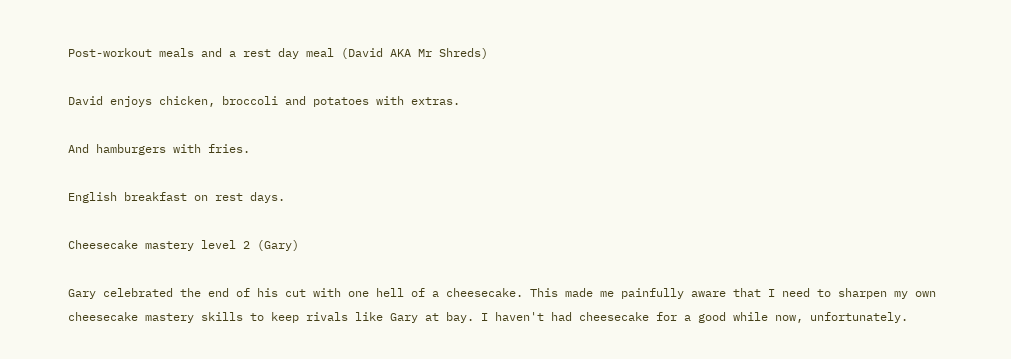Post-workout meals and a rest day meal (David AKA Mr Shreds)

David enjoys chicken, broccoli and potatoes with extras.

And hamburgers with fries.

English breakfast on rest days.

Cheesecake mastery level 2 (Gary)

Gary celebrated the end of his cut with one hell of a cheesecake. This made me painfully aware that I need to sharpen my own cheesecake mastery skills to keep rivals like Gary at bay. I haven't had cheesecake for a good while now, unfortunately.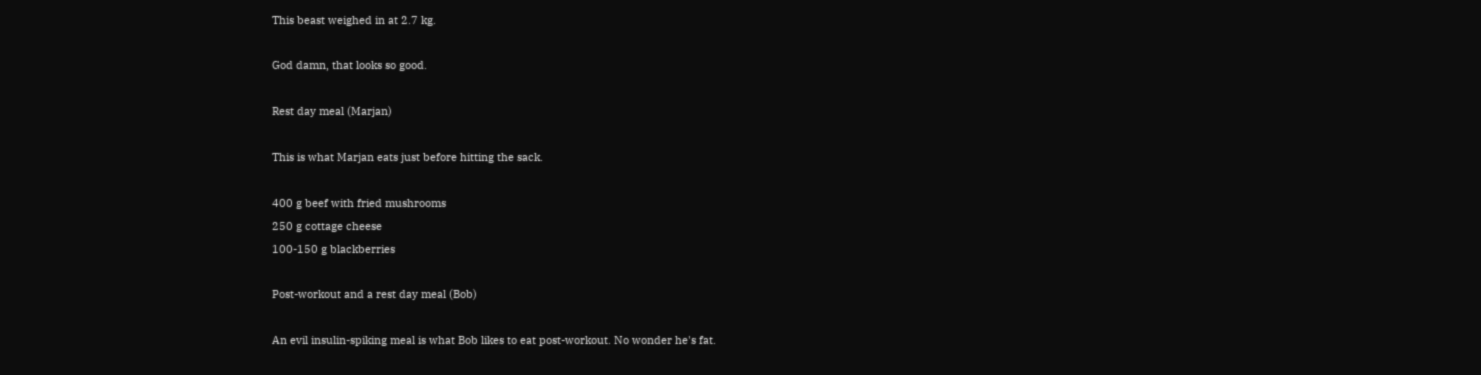This beast weighed in at 2.7 kg.

God damn, that looks so good.

Rest day meal (Marjan)

This is what Marjan eats just before hitting the sack.

400 g beef with fried mushrooms
250 g cottage cheese
100-150 g blackberries

Post-workout and a rest day meal (Bob)

An evil insulin-spiking meal is what Bob likes to eat post-workout. No wonder he's fat.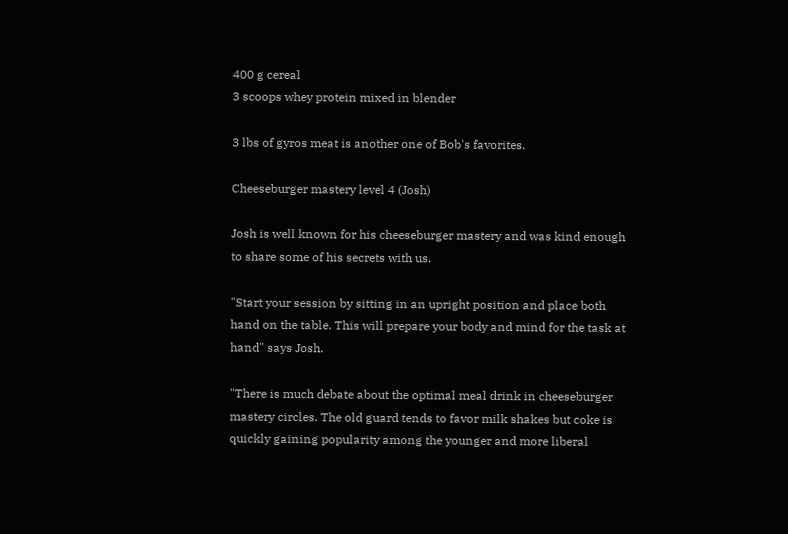400 g cereal
3 scoops whey protein mixed in blender

3 lbs of gyros meat is another one of Bob's favorites.

Cheeseburger mastery level 4 (Josh)

Josh is well known for his cheeseburger mastery and was kind enough to share some of his secrets with us.

"Start your session by sitting in an upright position and place both hand on the table. This will prepare your body and mind for the task at hand" says Josh.

"There is much debate about the optimal meal drink in cheeseburger mastery circles. The old guard tends to favor milk shakes but coke is quickly gaining popularity among the younger and more liberal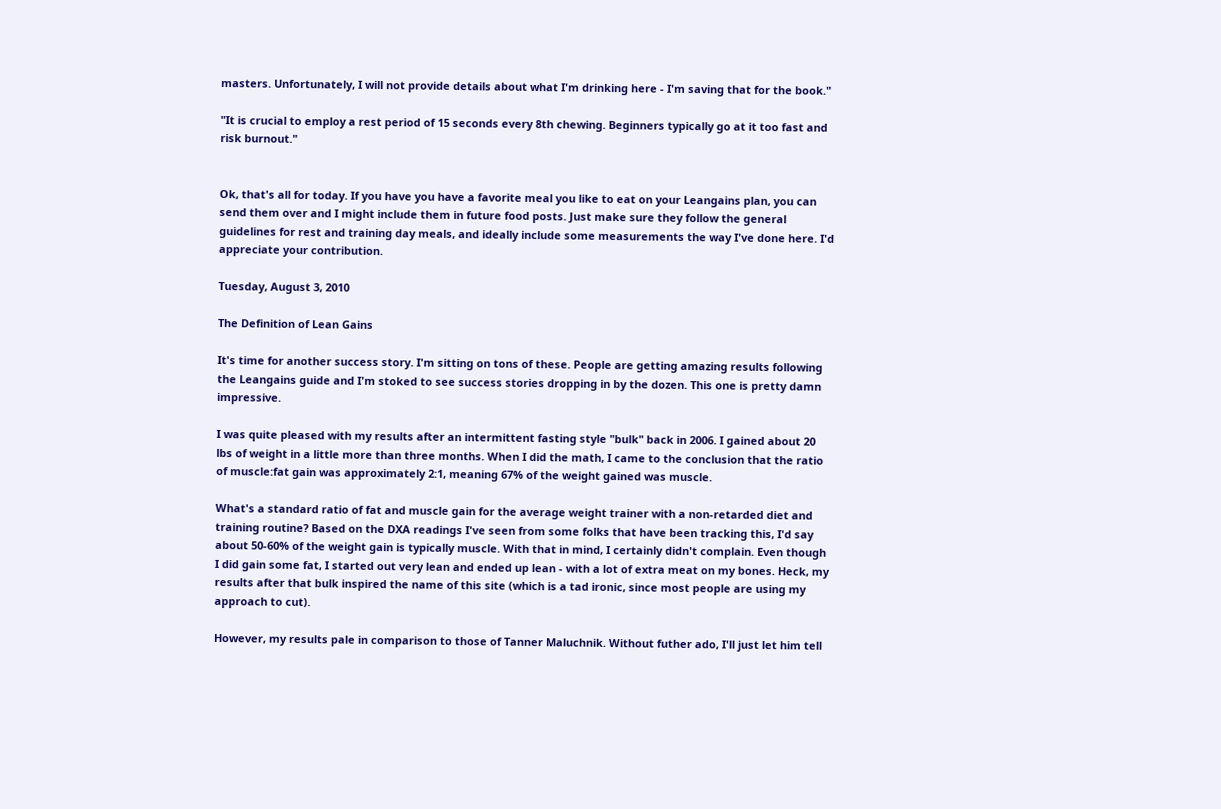masters. Unfortunately, I will not provide details about what I'm drinking here - I'm saving that for the book."

"It is crucial to employ a rest period of 15 seconds every 8th chewing. Beginners typically go at it too fast and risk burnout."


Ok, that's all for today. If you have you have a favorite meal you like to eat on your Leangains plan, you can send them over and I might include them in future food posts. Just make sure they follow the general guidelines for rest and training day meals, and ideally include some measurements the way I've done here. I'd appreciate your contribution.

Tuesday, August 3, 2010

The Definition of Lean Gains

It's time for another success story. I'm sitting on tons of these. People are getting amazing results following the Leangains guide and I'm stoked to see success stories dropping in by the dozen. This one is pretty damn impressive.

I was quite pleased with my results after an intermittent fasting style "bulk" back in 2006. I gained about 20 lbs of weight in a little more than three months. When I did the math, I came to the conclusion that the ratio of muscle:fat gain was approximately 2:1, meaning 67% of the weight gained was muscle.

What's a standard ratio of fat and muscle gain for the average weight trainer with a non-retarded diet and training routine? Based on the DXA readings I've seen from some folks that have been tracking this, I'd say about 50-60% of the weight gain is typically muscle. With that in mind, I certainly didn't complain. Even though I did gain some fat, I started out very lean and ended up lean - with a lot of extra meat on my bones. Heck, my results after that bulk inspired the name of this site (which is a tad ironic, since most people are using my approach to cut).

However, my results pale in comparison to those of Tanner Maluchnik. Without futher ado, I'll just let him tell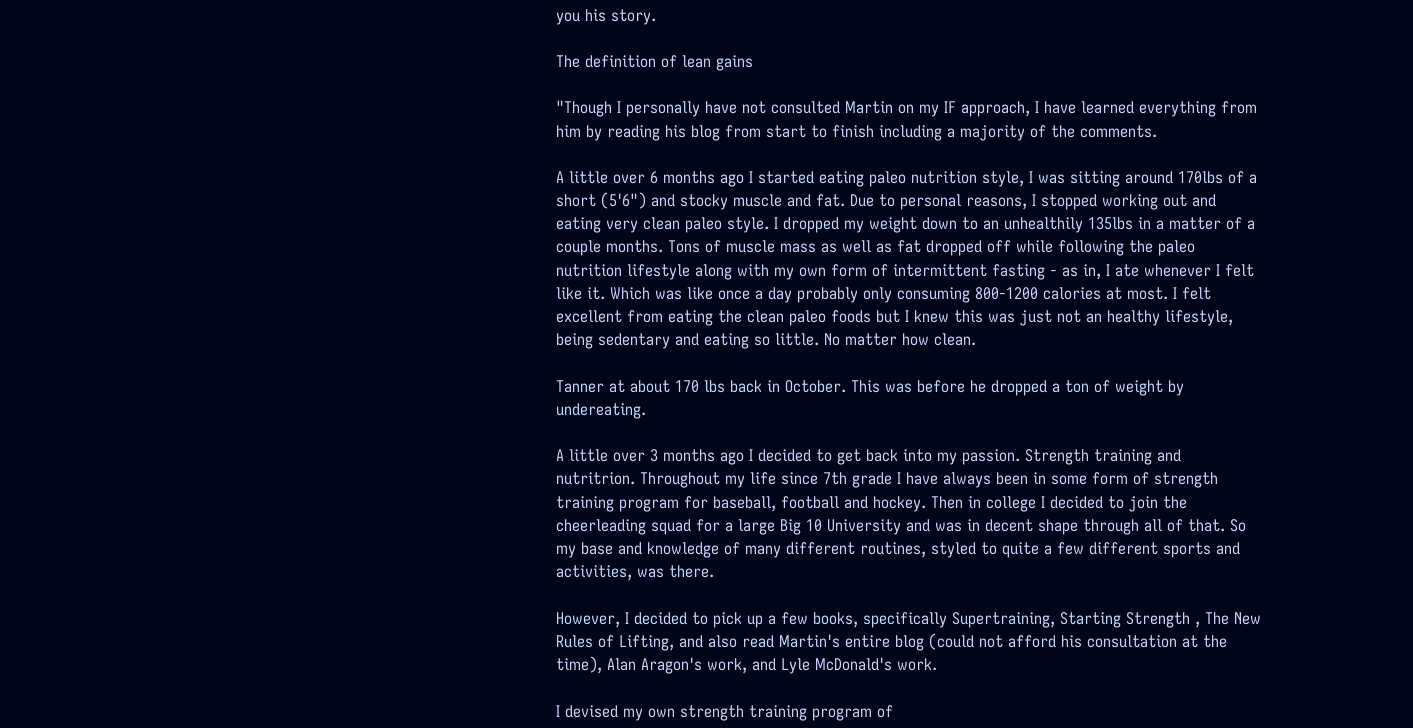you his story.

The definition of lean gains

"Though I personally have not consulted Martin on my IF approach, I have learned everything from him by reading his blog from start to finish including a majority of the comments.

A little over 6 months ago I started eating paleo nutrition style, I was sitting around 170lbs of a short (5'6") and stocky muscle and fat. Due to personal reasons, I stopped working out and eating very clean paleo style. I dropped my weight down to an unhealthily 135lbs in a matter of a couple months. Tons of muscle mass as well as fat dropped off while following the paleo nutrition lifestyle along with my own form of intermittent fasting - as in, I ate whenever I felt like it. Which was like once a day probably only consuming 800-1200 calories at most. I felt excellent from eating the clean paleo foods but I knew this was just not an healthy lifestyle, being sedentary and eating so little. No matter how clean.

Tanner at about 170 lbs back in October. This was before he dropped a ton of weight by undereating.

A little over 3 months ago I decided to get back into my passion. Strength training and nutritrion. Throughout my life since 7th grade I have always been in some form of strength training program for baseball, football and hockey. Then in college I decided to join the cheerleading squad for a large Big 10 University and was in decent shape through all of that. So my base and knowledge of many different routines, styled to quite a few different sports and activities, was there.

However, I decided to pick up a few books, specifically Supertraining, Starting Strength , The New Rules of Lifting, and also read Martin's entire blog (could not afford his consultation at the time), Alan Aragon's work, and Lyle McDonald's work.

I devised my own strength training program of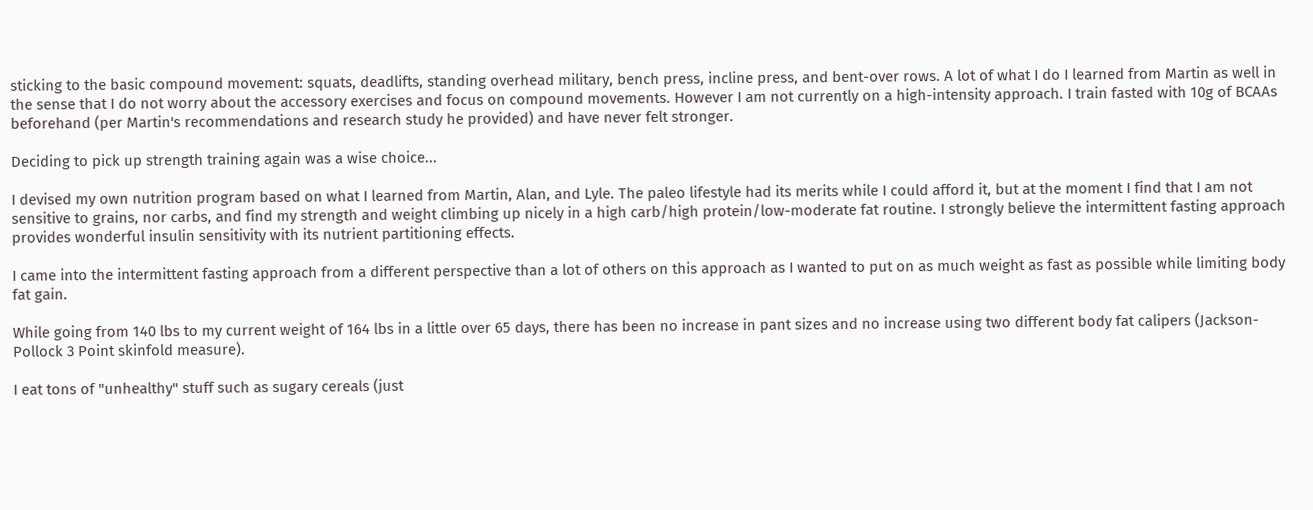sticking to the basic compound movement: squats, deadlifts, standing overhead military, bench press, incline press, and bent-over rows. A lot of what I do I learned from Martin as well in the sense that I do not worry about the accessory exercises and focus on compound movements. However I am not currently on a high-intensity approach. I train fasted with 10g of BCAAs beforehand (per Martin's recommendations and research study he provided) and have never felt stronger.

Deciding to pick up strength training again was a wise choice...

I devised my own nutrition program based on what I learned from Martin, Alan, and Lyle. The paleo lifestyle had its merits while I could afford it, but at the moment I find that I am not sensitive to grains, nor carbs, and find my strength and weight climbing up nicely in a high carb/high protein/low-moderate fat routine. I strongly believe the intermittent fasting approach provides wonderful insulin sensitivity with its nutrient partitioning effects.

I came into the intermittent fasting approach from a different perspective than a lot of others on this approach as I wanted to put on as much weight as fast as possible while limiting body fat gain.

While going from 140 lbs to my current weight of 164 lbs in a little over 65 days, there has been no increase in pant sizes and no increase using two different body fat calipers (Jackson-Pollock 3 Point skinfold measure).

I eat tons of "unhealthy" stuff such as sugary cereals (just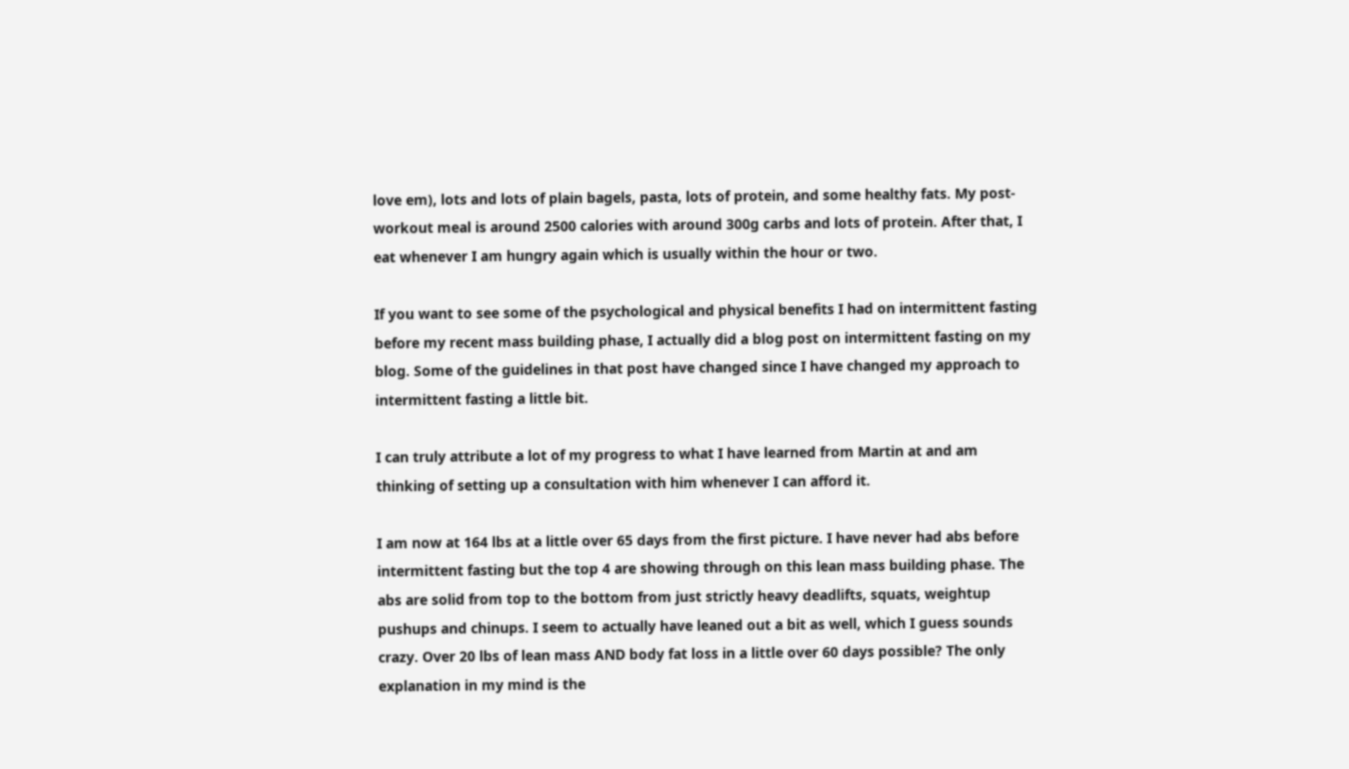love em), lots and lots of plain bagels, pasta, lots of protein, and some healthy fats. My post-workout meal is around 2500 calories with around 300g carbs and lots of protein. After that, I eat whenever I am hungry again which is usually within the hour or two.

If you want to see some of the psychological and physical benefits I had on intermittent fasting before my recent mass building phase, I actually did a blog post on intermittent fasting on my blog. Some of the guidelines in that post have changed since I have changed my approach to intermittent fasting a little bit.

I can truly attribute a lot of my progress to what I have learned from Martin at and am thinking of setting up a consultation with him whenever I can afford it.

I am now at 164 lbs at a little over 65 days from the first picture. I have never had abs before intermittent fasting but the top 4 are showing through on this lean mass building phase. The abs are solid from top to the bottom from just strictly heavy deadlifts, squats, weightup pushups and chinups. I seem to actually have leaned out a bit as well, which I guess sounds crazy. Over 20 lbs of lean mass AND body fat loss in a little over 60 days possible? The only explanation in my mind is the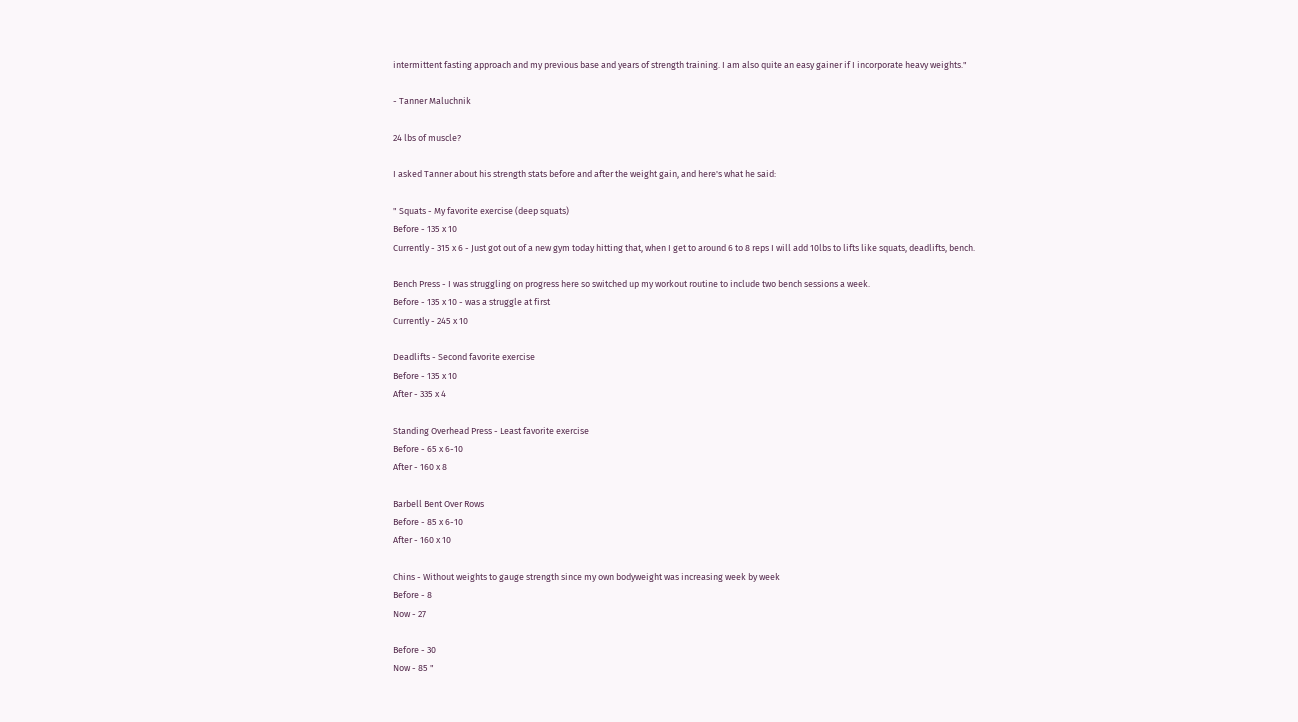intermittent fasting approach and my previous base and years of strength training. I am also quite an easy gainer if I incorporate heavy weights."

- Tanner Maluchnik

24 lbs of muscle?

I asked Tanner about his strength stats before and after the weight gain, and here's what he said:

" Squats - My favorite exercise (deep squats)
Before - 135 x 10
Currently - 315 x 6 - Just got out of a new gym today hitting that, when I get to around 6 to 8 reps I will add 10lbs to lifts like squats, deadlifts, bench.

Bench Press - I was struggling on progress here so switched up my workout routine to include two bench sessions a week.
Before - 135 x 10 - was a struggle at first
Currently - 245 x 10

Deadlifts - Second favorite exercise
Before - 135 x 10
After - 335 x 4

Standing Overhead Press - Least favorite exercise
Before - 65 x 6-10
After - 160 x 8

Barbell Bent Over Rows
Before - 85 x 6-10
After - 160 x 10

Chins - Without weights to gauge strength since my own bodyweight was increasing week by week
Before - 8
Now - 27

Before - 30
Now - 85 "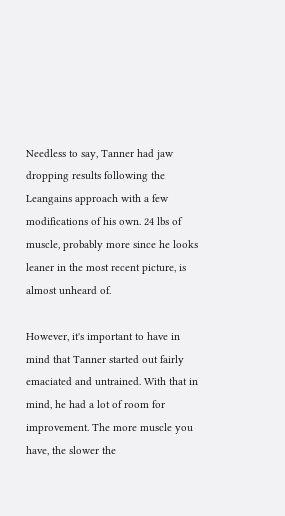Needless to say, Tanner had jaw dropping results following the Leangains approach with a few modifications of his own. 24 lbs of muscle, probably more since he looks leaner in the most recent picture, is almost unheard of.

However, it's important to have in mind that Tanner started out fairly emaciated and untrained. With that in mind, he had a lot of room for improvement. The more muscle you have, the slower the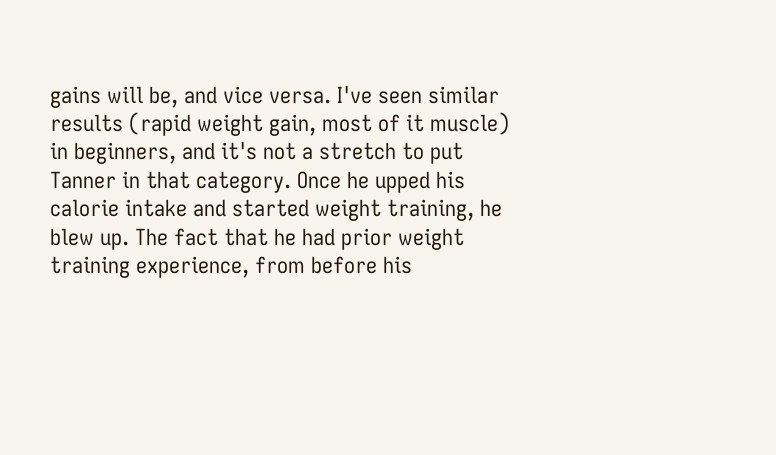gains will be, and vice versa. I've seen similar results (rapid weight gain, most of it muscle) in beginners, and it's not a stretch to put Tanner in that category. Once he upped his calorie intake and started weight training, he blew up. The fact that he had prior weight training experience, from before his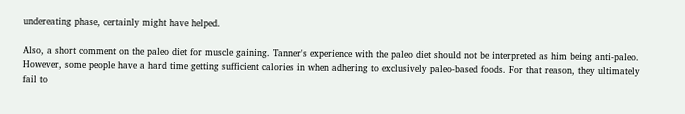undereating phase, certainly might have helped.

Also, a short comment on the paleo diet for muscle gaining. Tanner's experience with the paleo diet should not be interpreted as him being anti-paleo. However, some people have a hard time getting sufficient calories in when adhering to exclusively paleo-based foods. For that reason, they ultimately fail to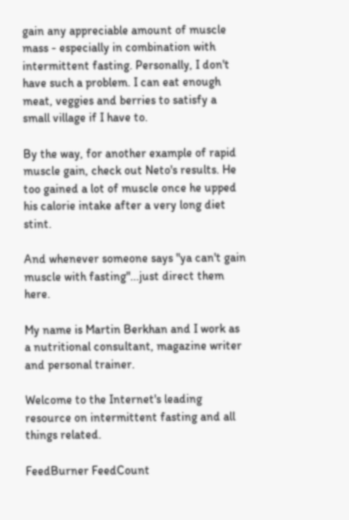gain any appreciable amount of muscle mass - especially in combination with intermittent fasting. Personally, I don't have such a problem. I can eat enough meat, veggies and berries to satisfy a small village if I have to.

By the way, for another example of rapid muscle gain, check out Neto's results. He too gained a lot of muscle once he upped his calorie intake after a very long diet stint.

And whenever someone says "ya can't gain muscle with fasting"...just direct them here.

My name is Martin Berkhan and I work as a nutritional consultant, magazine writer and personal trainer.

Welcome to the Internet's leading resource on intermittent fasting and all things related.

FeedBurner FeedCount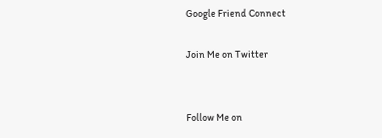Google Friend Connect

Join Me on Twitter


Follow Me on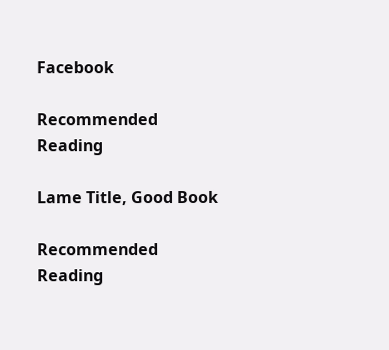Facebook

Recommended Reading

Lame Title, Good Book

Recommended Reading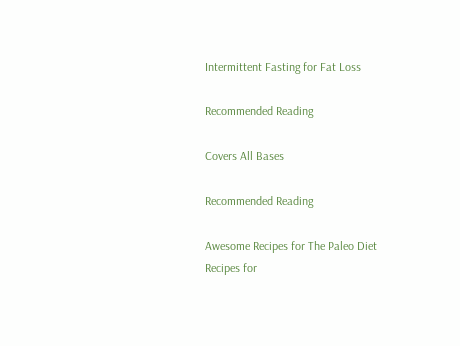Intermittent Fasting for Fat Loss

Recommended Reading

Covers All Bases

Recommended Reading

Awesome Recipes for The Paleo Diet
Recipes for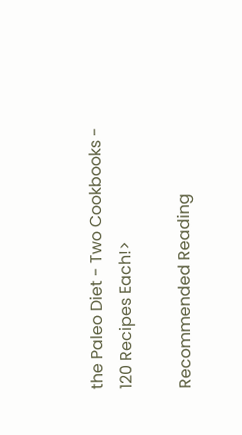the Paleo Diet - Two Cookbooks - 120 Recipes Each!>

Recommended Reading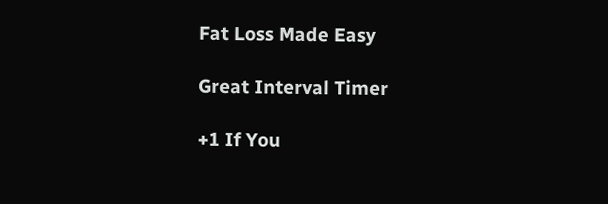Fat Loss Made Easy

Great Interval Timer

+1 If You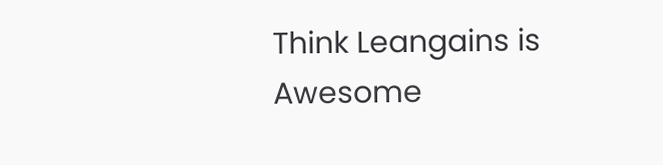Think Leangains is Awesome